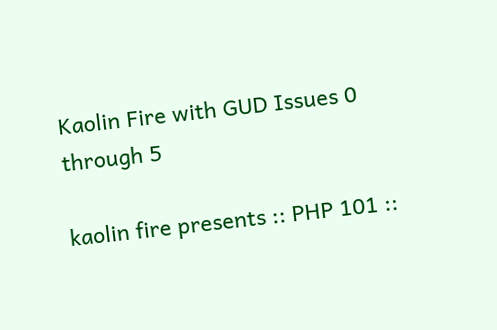Kaolin Fire with GUD Issues 0 through 5

kaolin fire presents :: PHP 101 ::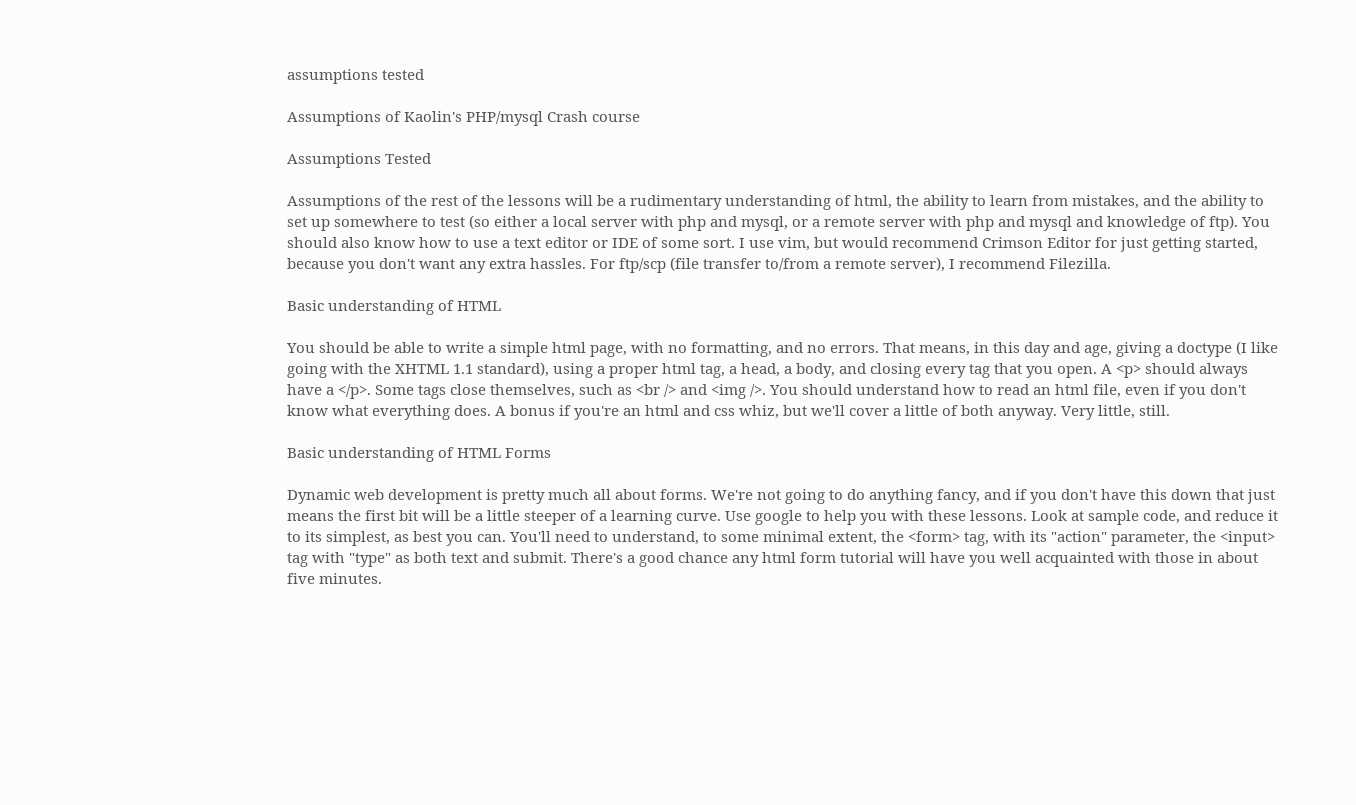assumptions tested

Assumptions of Kaolin's PHP/mysql Crash course

Assumptions Tested

Assumptions of the rest of the lessons will be a rudimentary understanding of html, the ability to learn from mistakes, and the ability to set up somewhere to test (so either a local server with php and mysql, or a remote server with php and mysql and knowledge of ftp). You should also know how to use a text editor or IDE of some sort. I use vim, but would recommend Crimson Editor for just getting started, because you don't want any extra hassles. For ftp/scp (file transfer to/from a remote server), I recommend Filezilla.

Basic understanding of HTML

You should be able to write a simple html page, with no formatting, and no errors. That means, in this day and age, giving a doctype (I like going with the XHTML 1.1 standard), using a proper html tag, a head, a body, and closing every tag that you open. A <p> should always have a </p>. Some tags close themselves, such as <br /> and <img />. You should understand how to read an html file, even if you don't know what everything does. A bonus if you're an html and css whiz, but we'll cover a little of both anyway. Very little, still.

Basic understanding of HTML Forms

Dynamic web development is pretty much all about forms. We're not going to do anything fancy, and if you don't have this down that just means the first bit will be a little steeper of a learning curve. Use google to help you with these lessons. Look at sample code, and reduce it to its simplest, as best you can. You'll need to understand, to some minimal extent, the <form> tag, with its "action" parameter, the <input> tag with "type" as both text and submit. There's a good chance any html form tutorial will have you well acquainted with those in about five minutes.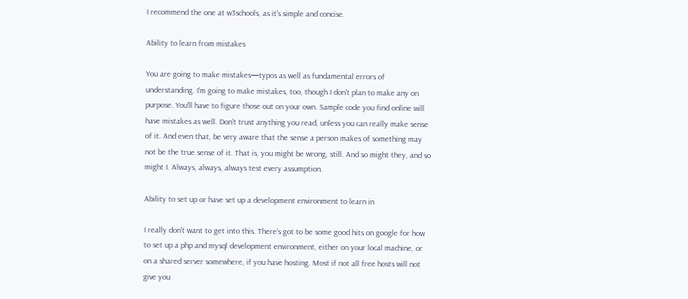I recommend the one at w3schools, as it's simple and concise.

Ability to learn from mistakes

You are going to make mistakes—typos as well as fundamental errors of understanding. I'm going to make mistakes, too, though I don't plan to make any on purpose. You'll have to figure those out on your own. Sample code you find online will have mistakes as well. Don't trust anything you read, unless you can really make sense of it. And even that, be very aware that the sense a person makes of something may not be the true sense of it. That is, you might be wrong, still. And so might they, and so might I. Always, always, always test every assumption.

Ability to set up or have set up a development environment to learn in

I really don't want to get into this. There's got to be some good hits on google for how to set up a php and mysql development environment, either on your local machine, or on a shared server somewhere, if you have hosting. Most if not all free hosts will not give you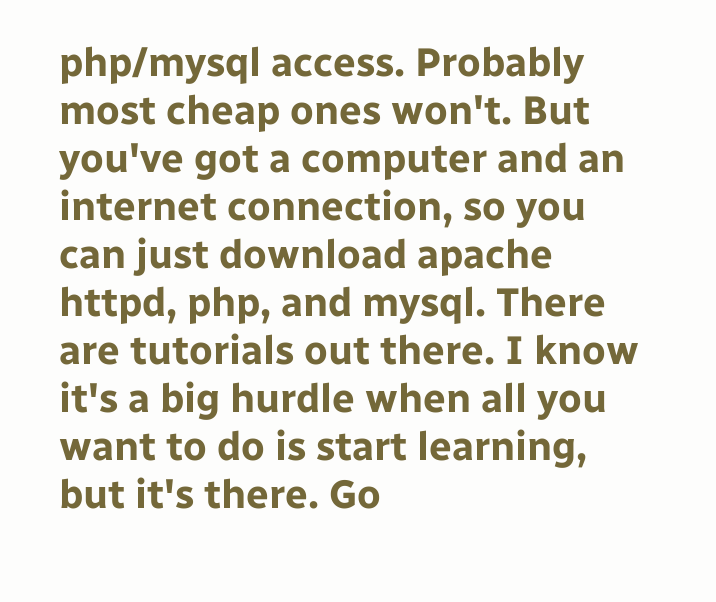php/mysql access. Probably most cheap ones won't. But you've got a computer and an internet connection, so you can just download apache httpd, php, and mysql. There are tutorials out there. I know it's a big hurdle when all you want to do is start learning, but it's there. Go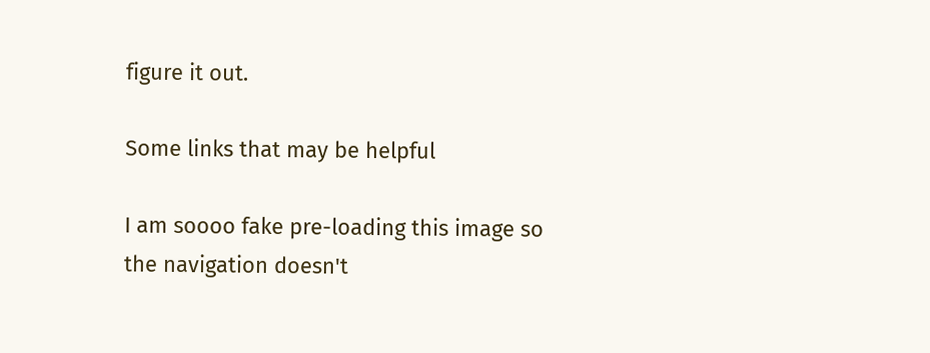figure it out.

Some links that may be helpful

I am soooo fake pre-loading this image so the navigation doesn't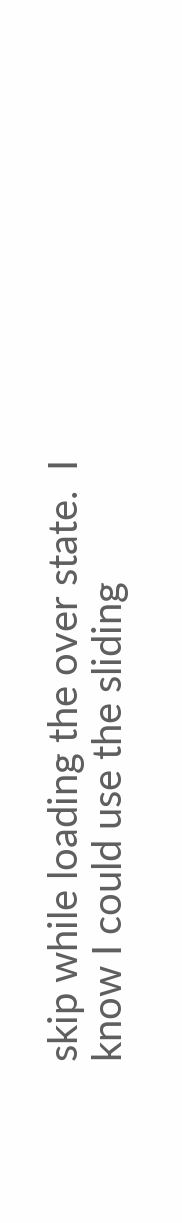skip while loading the over state.  I know I could use the sliding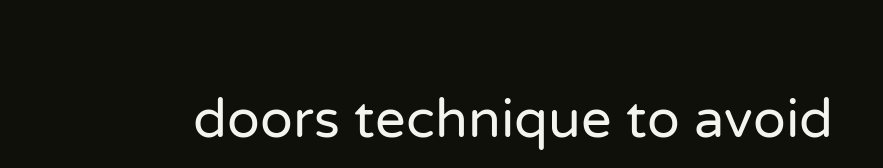doors technique to avoid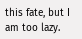this fate, but I am too lazy.